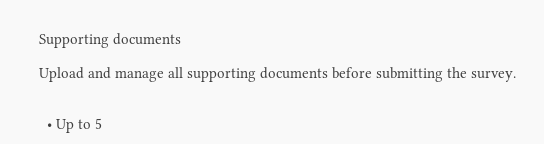Supporting documents

Upload and manage all supporting documents before submitting the survey.


  • Up to 5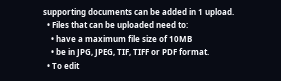supporting documents can be added in 1 upload.
  • Files that can be uploaded need to:
    • have a maximum file size of 10MB
    • be in JPG, JPEG, TIF, TIFF or PDF format.
  • To edit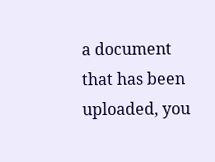a document that has been uploaded, you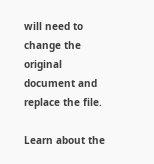will need to change the original document and replace the file.

Learn about the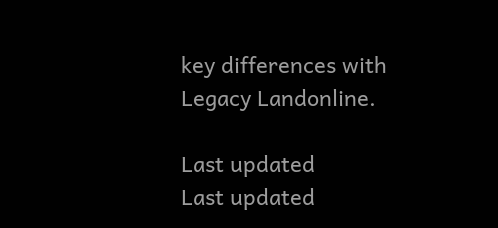key differences with Legacy Landonline.

Last updated
Last updated